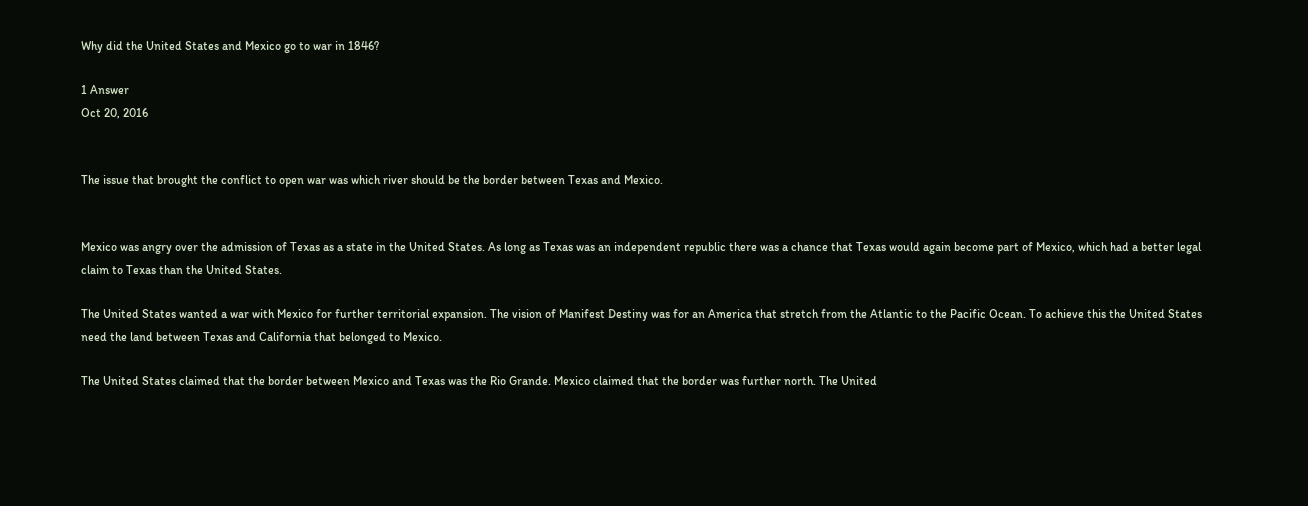Why did the United States and Mexico go to war in 1846?

1 Answer
Oct 20, 2016


The issue that brought the conflict to open war was which river should be the border between Texas and Mexico.


Mexico was angry over the admission of Texas as a state in the United States. As long as Texas was an independent republic there was a chance that Texas would again become part of Mexico, which had a better legal claim to Texas than the United States.

The United States wanted a war with Mexico for further territorial expansion. The vision of Manifest Destiny was for an America that stretch from the Atlantic to the Pacific Ocean. To achieve this the United States need the land between Texas and California that belonged to Mexico.

The United States claimed that the border between Mexico and Texas was the Rio Grande. Mexico claimed that the border was further north. The United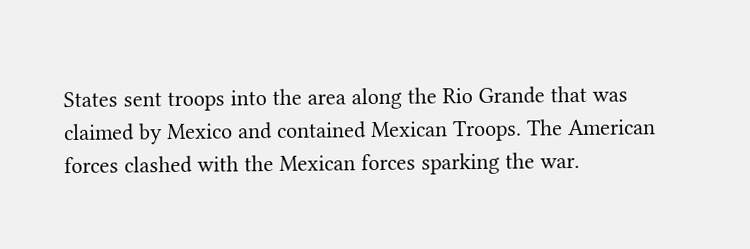States sent troops into the area along the Rio Grande that was claimed by Mexico and contained Mexican Troops. The American forces clashed with the Mexican forces sparking the war.